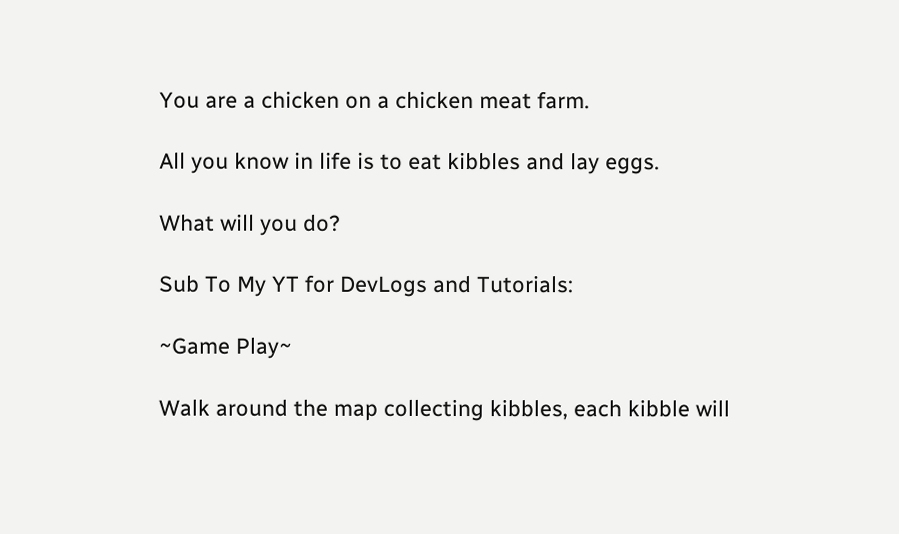You are a chicken on a chicken meat farm.

All you know in life is to eat kibbles and lay eggs.

What will you do?

Sub To My YT for DevLogs and Tutorials:

~Game Play~

Walk around the map collecting kibbles, each kibble will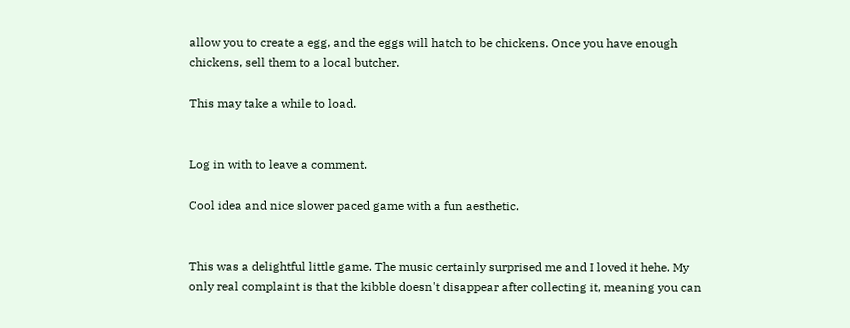allow you to create a egg, and the eggs will hatch to be chickens. Once you have enough chickens, sell them to a local butcher.

This may take a while to load.


Log in with to leave a comment.

Cool idea and nice slower paced game with a fun aesthetic.


This was a delightful little game. The music certainly surprised me and I loved it hehe. My only real complaint is that the kibble doesn't disappear after collecting it, meaning you can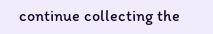continue collecting the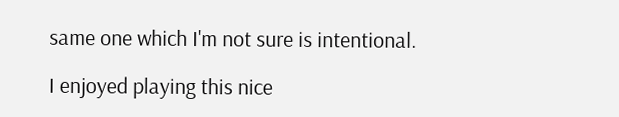same one which I'm not sure is intentional.

I enjoyed playing this nice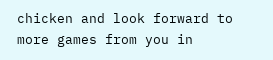chicken and look forward to more games from you in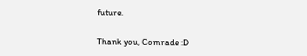future.

Thank you, Comrade :D